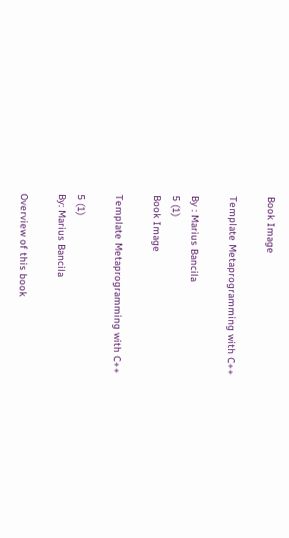Book Image

Template Metaprogramming with C++

By : Marius Bancila
5 (1)
Book Image

Template Metaprogramming with C++

5 (1)
By: Marius Bancila

Overview of this book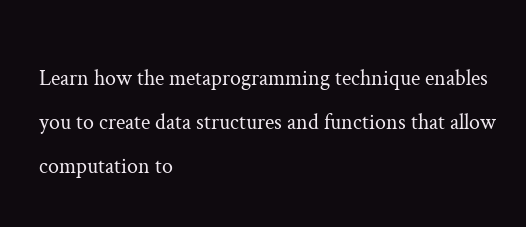Learn how the metaprogramming technique enables you to create data structures and functions that allow computation to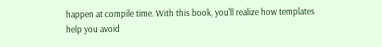happen at compile time. With this book, you'll realize how templates help you avoid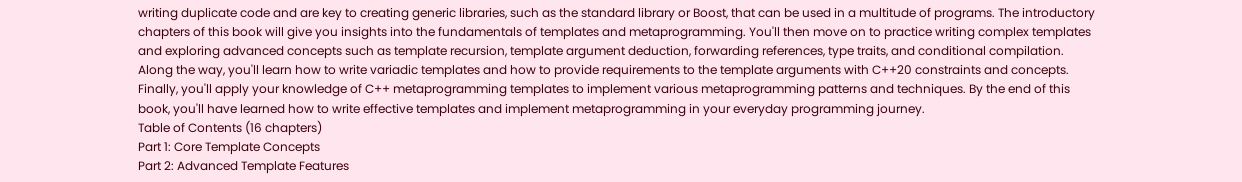writing duplicate code and are key to creating generic libraries, such as the standard library or Boost, that can be used in a multitude of programs. The introductory chapters of this book will give you insights into the fundamentals of templates and metaprogramming. You'll then move on to practice writing complex templates and exploring advanced concepts such as template recursion, template argument deduction, forwarding references, type traits, and conditional compilation. Along the way, you'll learn how to write variadic templates and how to provide requirements to the template arguments with C++20 constraints and concepts. Finally, you'll apply your knowledge of C++ metaprogramming templates to implement various metaprogramming patterns and techniques. By the end of this book, you'll have learned how to write effective templates and implement metaprogramming in your everyday programming journey.
Table of Contents (16 chapters)
Part 1: Core Template Concepts
Part 2: Advanced Template Features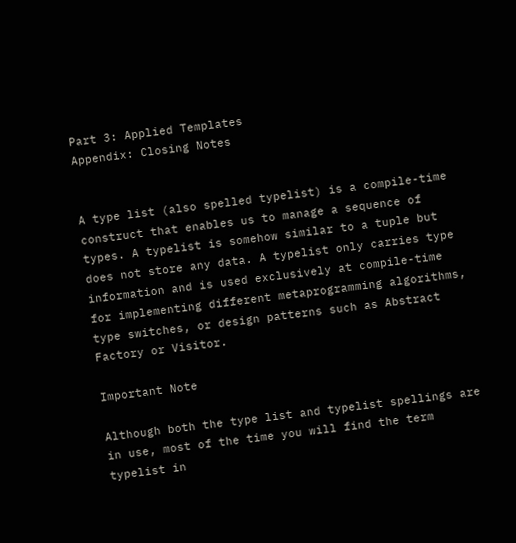Part 3: Applied Templates
Appendix: Closing Notes


A type list (also spelled typelist) is a compile-time construct that enables us to manage a sequence of types. A typelist is somehow similar to a tuple but does not store any data. A typelist only carries type information and is used exclusively at compile-time for implementing different metaprogramming algorithms, type switches, or design patterns such as Abstract Factory or Visitor.

Important Note

Although both the type list and typelist spellings are in use, most of the time you will find the term typelist in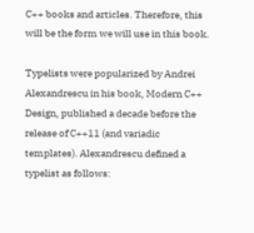C++ books and articles. Therefore, this will be the form we will use in this book.

Typelists were popularized by Andrei Alexandrescu in his book, Modern C++ Design, published a decade before the release of C++11 (and variadic templates). Alexandrescu defined a typelist as follows: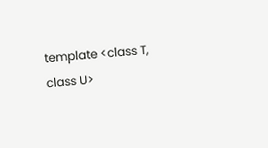template <class T, class U>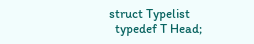struct Typelist
  typedef T Head;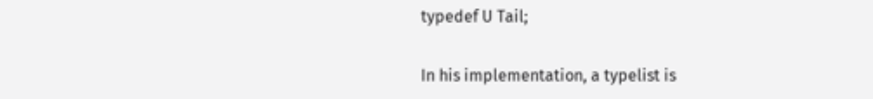typedef U Tail;

In his implementation, a typelist is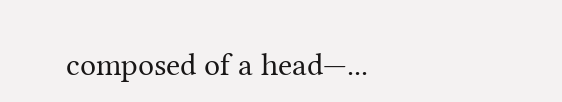composed of a head—...